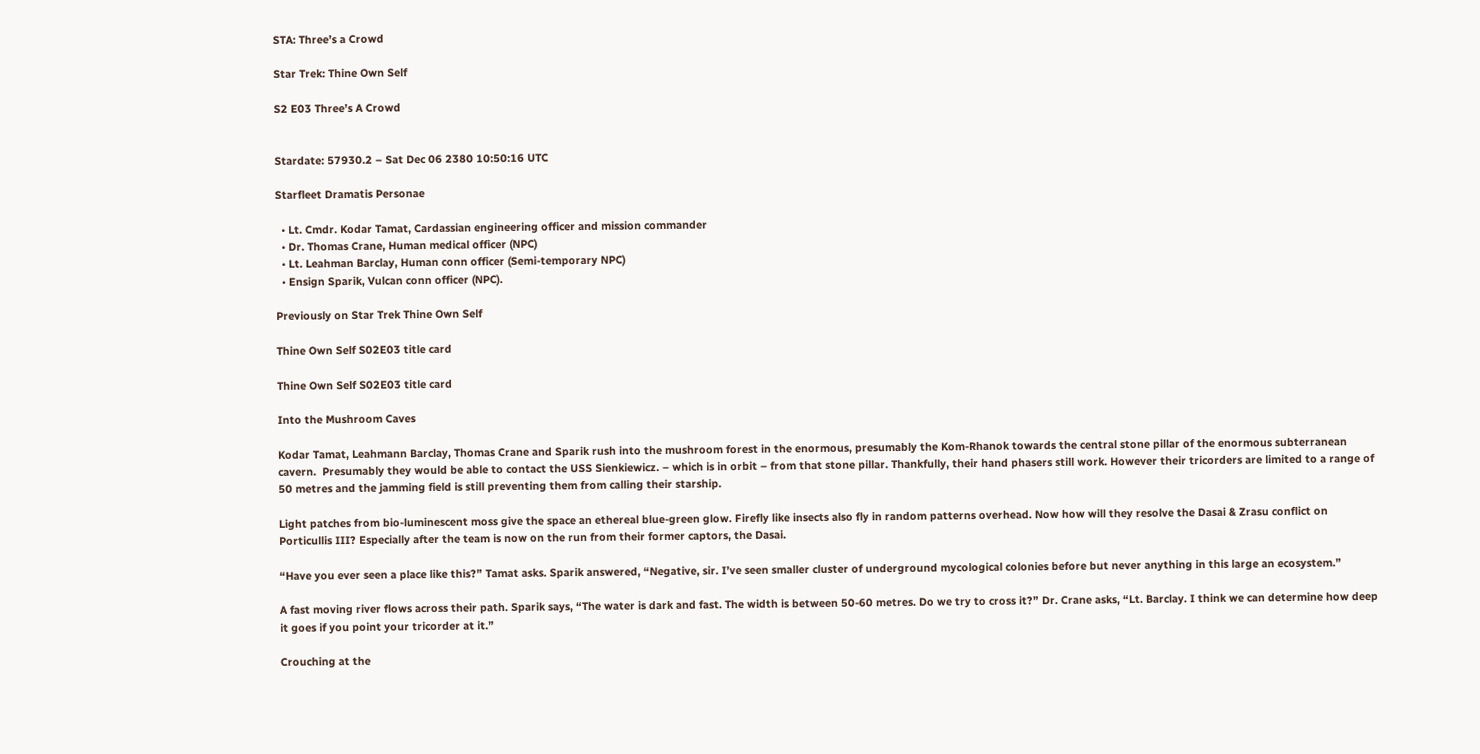STA: Three’s a Crowd

Star Trek: Thine Own Self

S2 E03 Three’s A Crowd


Stardate: 57930.2 – Sat Dec 06 2380 10:50:16 UTC

Starfleet Dramatis Personae

  • Lt. Cmdr. Kodar Tamat, Cardassian engineering officer and mission commander
  • Dr. Thomas Crane, Human medical officer (NPC)
  • Lt. Leahman Barclay, Human conn officer (Semi-temporary NPC)
  • Ensign Sparik, Vulcan conn officer (NPC).

Previously on Star Trek Thine Own Self

Thine Own Self S02E03 title card

Thine Own Self S02E03 title card

Into the Mushroom Caves

Kodar Tamat, Leahmann Barclay, Thomas Crane and Sparik rush into the mushroom forest in the enormous, presumably the Kom-Rhanok towards the central stone pillar of the enormous subterranean cavern.  Presumably they would be able to contact the USS Sienkiewicz. – which is in orbit – from that stone pillar. Thankfully, their hand phasers still work. However their tricorders are limited to a range of 50 metres and the jamming field is still preventing them from calling their starship.

Light patches from bio-luminescent moss give the space an ethereal blue-green glow. Firefly like insects also fly in random patterns overhead. Now how will they resolve the Dasai & Zrasu conflict on Porticullis III? Especially after the team is now on the run from their former captors, the Dasai.

“Have you ever seen a place like this?” Tamat asks. Sparik answered, “Negative, sir. I’ve seen smaller cluster of underground mycological colonies before but never anything in this large an ecosystem.”

A fast moving river flows across their path. Sparik says, “The water is dark and fast. The width is between 50-60 metres. Do we try to cross it?” Dr. Crane asks, “Lt. Barclay. I think we can determine how deep it goes if you point your tricorder at it.”

Crouching at the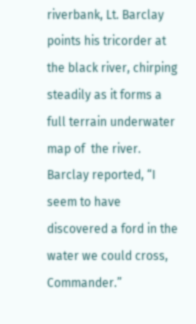riverbank, Lt. Barclay points his tricorder at the black river, chirping steadily as it forms a full terrain underwater map of  the river. Barclay reported, “I seem to have discovered a ford in the water we could cross, Commander.”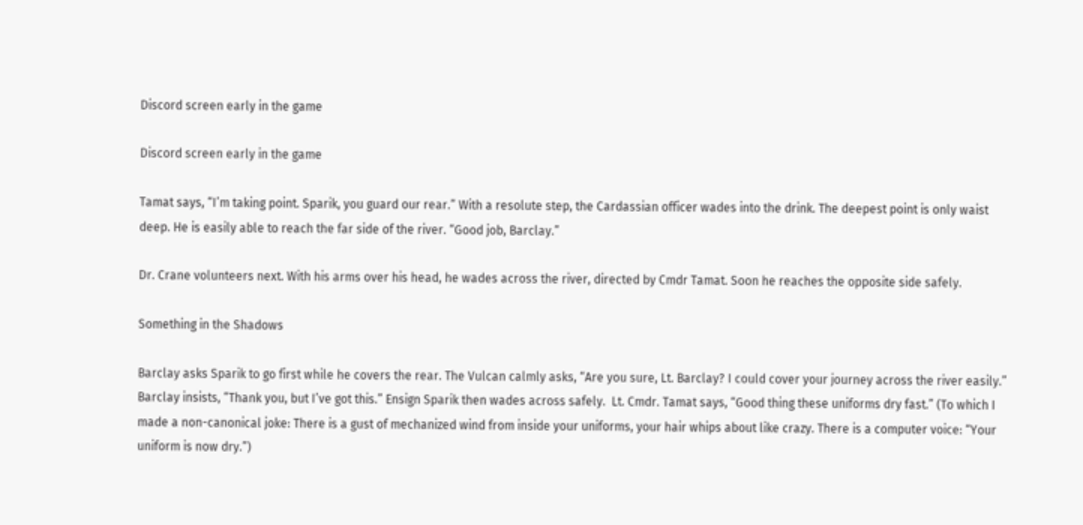Discord screen early in the game

Discord screen early in the game

Tamat says, “I’m taking point. Sparik, you guard our rear.” With a resolute step, the Cardassian officer wades into the drink. The deepest point is only waist deep. He is easily able to reach the far side of the river. “Good job, Barclay.”

Dr. Crane volunteers next. With his arms over his head, he wades across the river, directed by Cmdr Tamat. Soon he reaches the opposite side safely.

Something in the Shadows

Barclay asks Sparik to go first while he covers the rear. The Vulcan calmly asks, “Are you sure, Lt. Barclay? I could cover your journey across the river easily.” Barclay insists, “Thank you, but I’ve got this.” Ensign Sparik then wades across safely.  Lt. Cmdr. Tamat says, “Good thing these uniforms dry fast.” (To which I made a non-canonical joke: There is a gust of mechanized wind from inside your uniforms, your hair whips about like crazy. There is a computer voice: “Your uniform is now dry.”)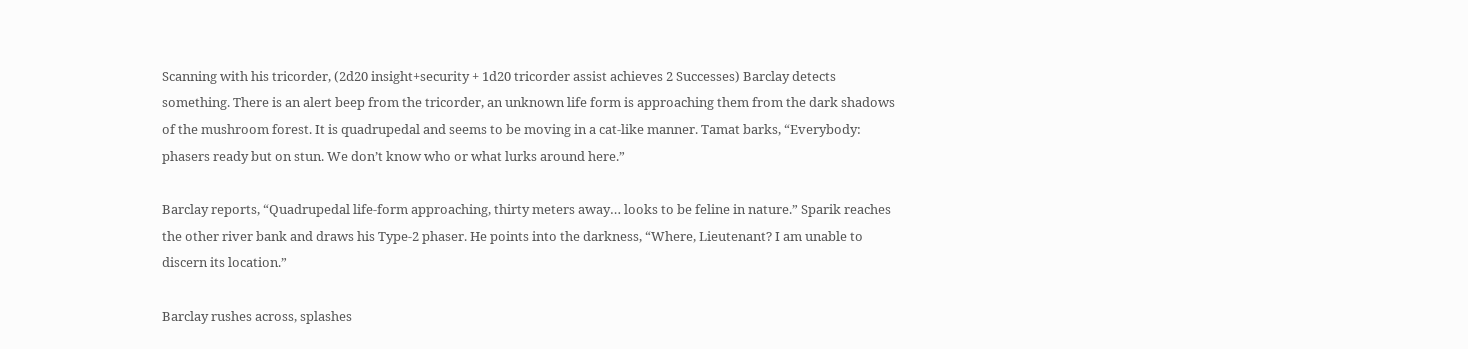Scanning with his tricorder, (2d20 insight+security + 1d20 tricorder assist achieves 2 Successes) Barclay detects something. There is an alert beep from the tricorder, an unknown life form is approaching them from the dark shadows of the mushroom forest. It is quadrupedal and seems to be moving in a cat-like manner. Tamat barks, “Everybody: phasers ready but on stun. We don’t know who or what lurks around here.”

Barclay reports, “Quadrupedal life-form approaching, thirty meters away… looks to be feline in nature.” Sparik reaches the other river bank and draws his Type-2 phaser. He points into the darkness, “Where, Lieutenant? I am unable to discern its location.”

Barclay rushes across, splashes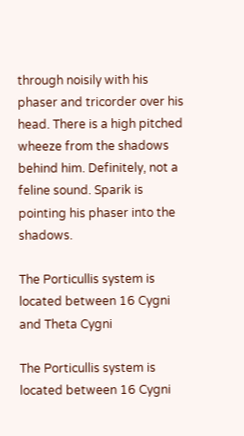through noisily with his phaser and tricorder over his head. There is a high pitched wheeze from the shadows behind him. Definitely, not a feline sound. Sparik is pointing his phaser into the shadows.

The Porticullis system is located between 16 Cygni and Theta Cygni

The Porticullis system is located between 16 Cygni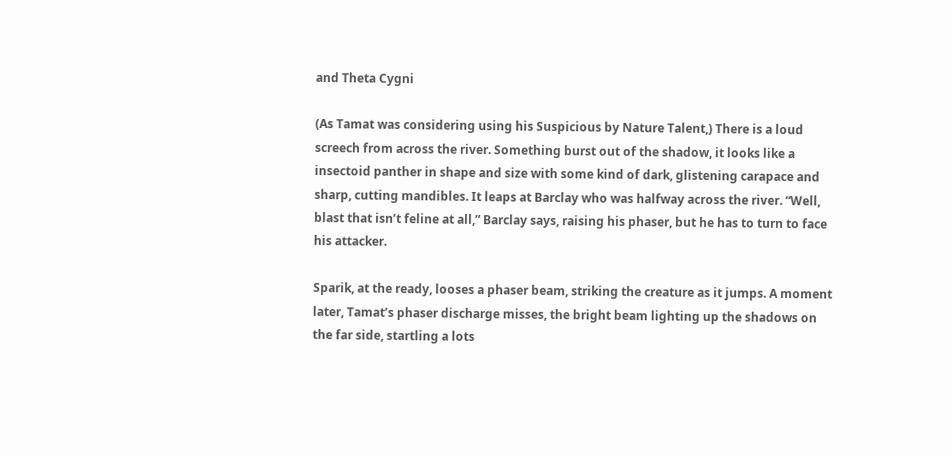and Theta Cygni

(As Tamat was considering using his Suspicious by Nature Talent,) There is a loud screech from across the river. Something burst out of the shadow, it looks like a insectoid panther in shape and size with some kind of dark, glistening carapace and sharp, cutting mandibles. It leaps at Barclay who was halfway across the river. “Well, blast that isn’t feline at all,” Barclay says, raising his phaser, but he has to turn to face his attacker.

Sparik, at the ready, looses a phaser beam, striking the creature as it jumps. A moment later, Tamat’s phaser discharge misses, the bright beam lighting up the shadows on the far side, startling a lots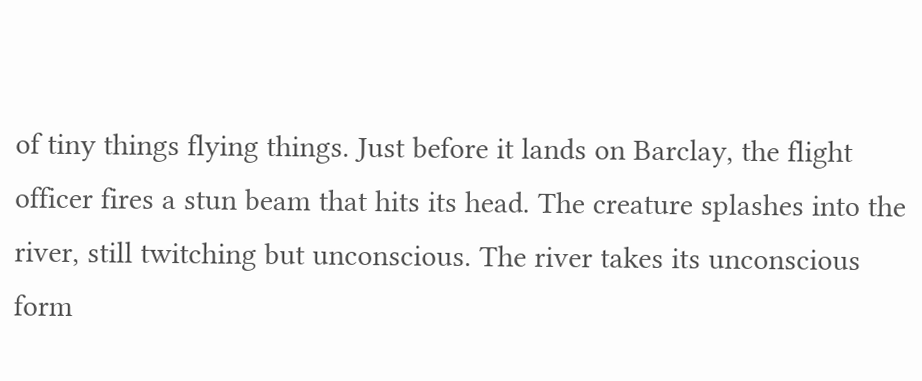of tiny things flying things. Just before it lands on Barclay, the flight officer fires a stun beam that hits its head. The creature splashes into the river, still twitching but unconscious. The river takes its unconscious form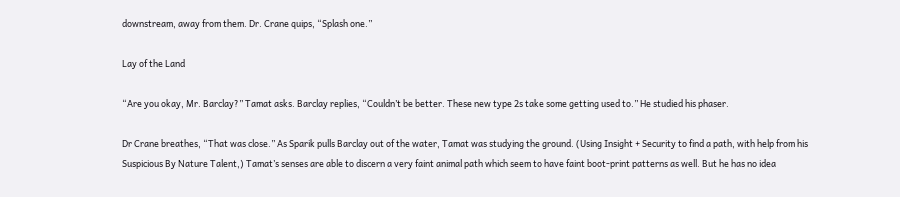downstream, away from them. Dr. Crane quips, “Splash one.”

Lay of the Land

“Are you okay, Mr. Barclay?” Tamat asks. Barclay replies, “Couldn’t be better. These new type 2s take some getting used to.” He studied his phaser.

Dr Crane breathes, “That was close.” As Sparik pulls Barclay out of the water, Tamat was studying the ground. (Using Insight + Security to find a path, with help from his Suspicious By Nature Talent,) Tamat’s senses are able to discern a very faint animal path which seem to have faint boot-print patterns as well. But he has no idea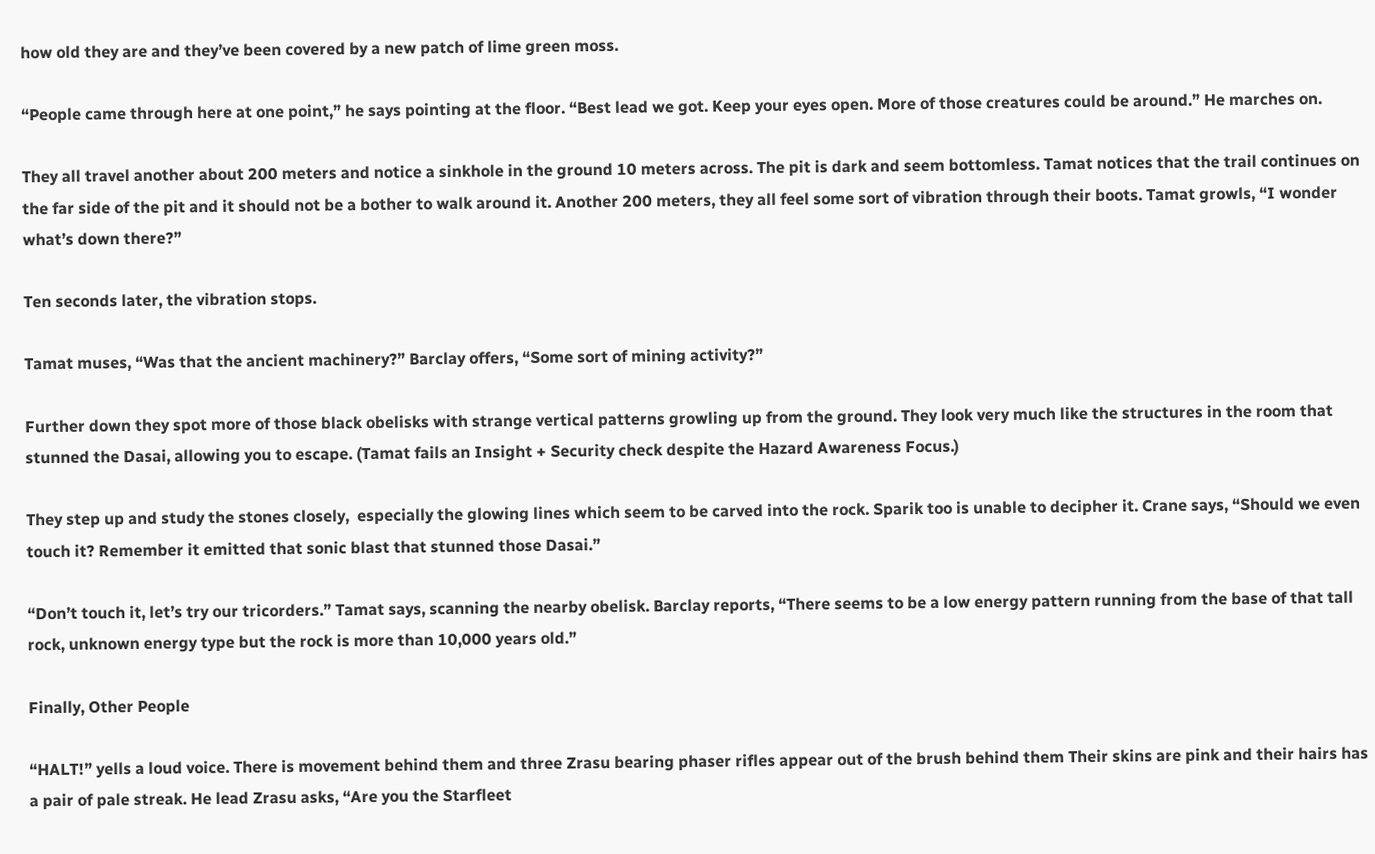how old they are and they’ve been covered by a new patch of lime green moss.

“People came through here at one point,” he says pointing at the floor. “Best lead we got. Keep your eyes open. More of those creatures could be around.” He marches on.

They all travel another about 200 meters and notice a sinkhole in the ground 10 meters across. The pit is dark and seem bottomless. Tamat notices that the trail continues on the far side of the pit and it should not be a bother to walk around it. Another 200 meters, they all feel some sort of vibration through their boots. Tamat growls, “I wonder what’s down there?”

Ten seconds later, the vibration stops.

Tamat muses, “Was that the ancient machinery?” Barclay offers, “Some sort of mining activity?”

Further down they spot more of those black obelisks with strange vertical patterns growling up from the ground. They look very much like the structures in the room that stunned the Dasai, allowing you to escape. (Tamat fails an Insight + Security check despite the Hazard Awareness Focus.)

They step up and study the stones closely,  especially the glowing lines which seem to be carved into the rock. Sparik too is unable to decipher it. Crane says, “Should we even touch it? Remember it emitted that sonic blast that stunned those Dasai.”

“Don’t touch it, let’s try our tricorders.” Tamat says, scanning the nearby obelisk. Barclay reports, “There seems to be a low energy pattern running from the base of that tall rock, unknown energy type but the rock is more than 10,000 years old.”

Finally, Other People

“HALT!” yells a loud voice. There is movement behind them and three Zrasu bearing phaser rifles appear out of the brush behind them Their skins are pink and their hairs has a pair of pale streak. He lead Zrasu asks, “Are you the Starfleet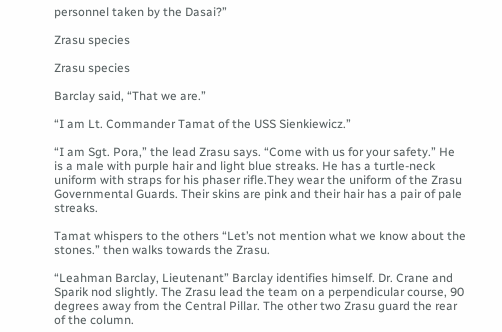personnel taken by the Dasai?”

Zrasu species

Zrasu species

Barclay said, “That we are.”

“I am Lt. Commander Tamat of the USS Sienkiewicz.”

“I am Sgt. Pora,” the lead Zrasu says. “Come with us for your safety.” He is a male with purple hair and light blue streaks. He has a turtle-neck uniform with straps for his phaser rifle.They wear the uniform of the Zrasu Governmental Guards. Their skins are pink and their hair has a pair of pale streaks.

Tamat whispers to the others “Let’s not mention what we know about the stones.” then walks towards the Zrasu.

“Leahman Barclay, Lieutenant” Barclay identifies himself. Dr. Crane and Sparik nod slightly. The Zrasu lead the team on a perpendicular course, 90 degrees away from the Central Pillar. The other two Zrasu guard the rear of the column.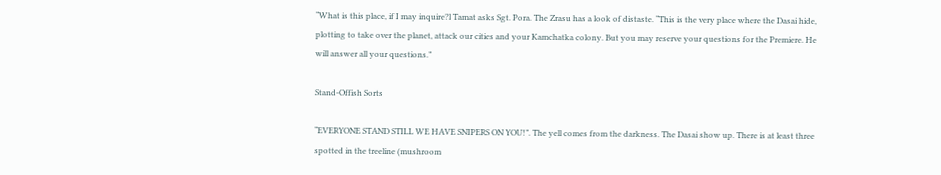“What is this place, if I may inquire?l Tamat asks Sgt. Pora. The Zrasu has a look of distaste. “This is the very place where the Dasai hide, plotting to take over the planet, attack our cities and your Kamchatka colony. But you may reserve your questions for the Premiere. He will answer all your questions.”

Stand-Offish Sorts

“EVERYONE STAND STILL WE HAVE SNIPERS ON YOU!”. The yell comes from the darkness. The Dasai show up. There is at least three spotted in the treeline (mushroom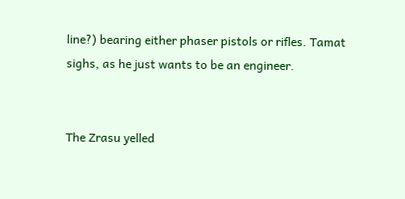line?) bearing either phaser pistols or rifles. Tamat sighs, as he just wants to be an engineer.


The Zrasu yelled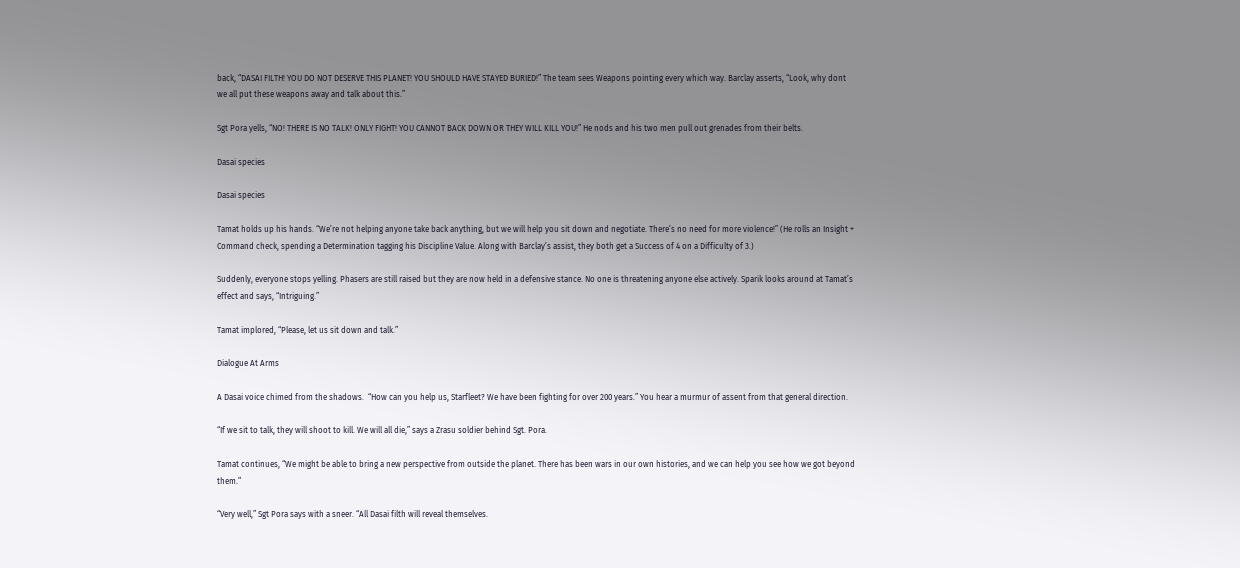back, “DASAI FILTH! YOU DO NOT DESERVE THIS PLANET! YOU SHOULD HAVE STAYED BURIED!” The team sees Weapons pointing every which way. Barclay asserts, “Look, why dont we all put these weapons away and talk about this.”

Sgt Pora yells, “NO! THERE IS NO TALK! ONLY FIGHT! YOU CANNOT BACK DOWN OR THEY WILL KILL YOU!” He nods and his two men pull out grenades from their belts.

Dasai species

Dasai species

Tamat holds up his hands. “We’re not helping anyone take back anything, but we will help you sit down and negotiate. There’s no need for more violence!” (He rolls an Insight + Command check, spending a Determination tagging his Discipline Value. Along with Barclay’s assist, they both get a Success of 4 on a Difficulty of 3.)

Suddenly, everyone stops yelling. Phasers are still raised but they are now held in a defensive stance. No one is threatening anyone else actively. Sparik looks around at Tamat’s effect and says, “Intriguing.”

Tamat implored, “Please, let us sit down and talk.”

Dialogue At Arms

A Dasai voice chimed from the shadows.  “How can you help us, Starfleet? We have been fighting for over 200 years.” You hear a murmur of assent from that general direction.

“If we sit to talk, they will shoot to kill. We will all die,” says a Zrasu soldier behind Sgt. Pora.

Tamat continues, “We might be able to bring a new perspective from outside the planet. There has been wars in our own histories, and we can help you see how we got beyond them.”

“Very well,” Sgt Pora says with a sneer. “All Dasai filth will reveal themselves.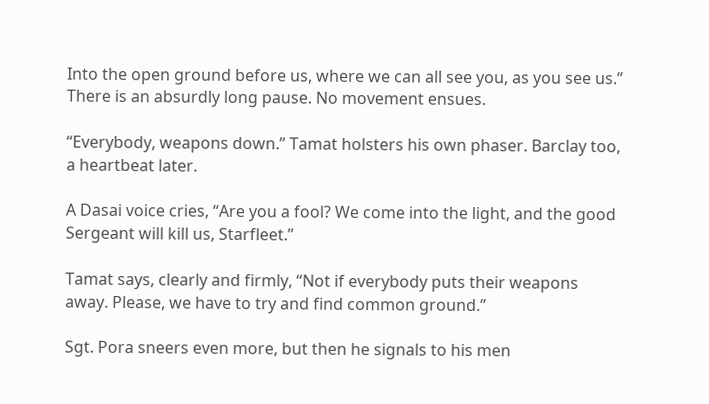Into the open ground before us, where we can all see you, as you see us.” There is an absurdly long pause. No movement ensues.

“Everybody, weapons down.” Tamat holsters his own phaser. Barclay too, a heartbeat later.

A Dasai voice cries, “Are you a fool? We come into the light, and the good Sergeant will kill us, Starfleet.”

Tamat says, clearly and firmly, “Not if everybody puts their weapons away. Please, we have to try and find common ground.”

Sgt. Pora sneers even more, but then he signals to his men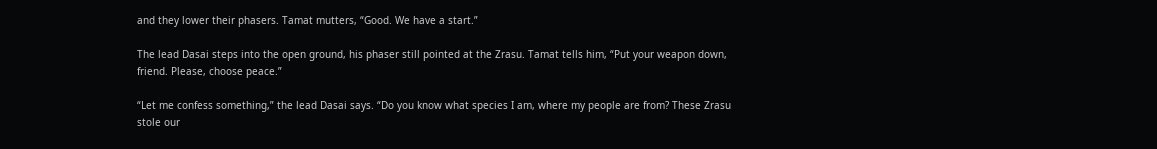and they lower their phasers. Tamat mutters, “Good. We have a start.”

The lead Dasai steps into the open ground, his phaser still pointed at the Zrasu. Tamat tells him, “Put your weapon down, friend. Please, choose peace.”

“Let me confess something,” the lead Dasai says. “Do you know what species I am, where my people are from? These Zrasu stole our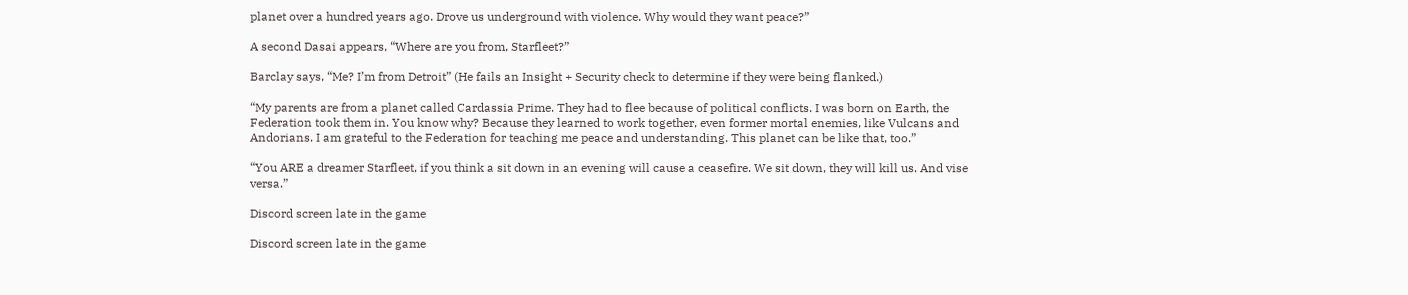planet over a hundred years ago. Drove us underground with violence. Why would they want peace?”

A second Dasai appears, “Where are you from, Starfleet?”

Barclay says, “Me? I’m from Detroit” (He fails an Insight + Security check to determine if they were being flanked.)

“My parents are from a planet called Cardassia Prime. They had to flee because of political conflicts. I was born on Earth, the Federation took them in. You know why? Because they learned to work together, even former mortal enemies, like Vulcans and Andorians. I am grateful to the Federation for teaching me peace and understanding. This planet can be like that, too.”

“You ARE a dreamer Starfleet, if you think a sit down in an evening will cause a ceasefire. We sit down, they will kill us. And vise versa.”

Discord screen late in the game

Discord screen late in the game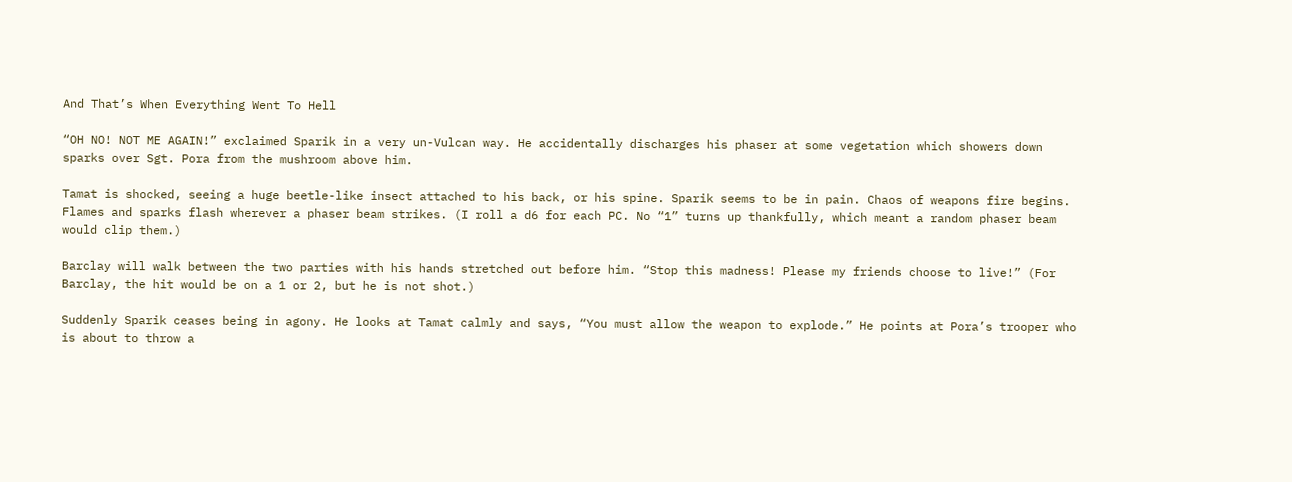And That’s When Everything Went To Hell

“OH NO! NOT ME AGAIN!” exclaimed Sparik in a very un-Vulcan way. He accidentally discharges his phaser at some vegetation which showers down sparks over Sgt. Pora from the mushroom above him.

Tamat is shocked, seeing a huge beetle-like insect attached to his back, or his spine. Sparik seems to be in pain. Chaos of weapons fire begins. Flames and sparks flash wherever a phaser beam strikes. (I roll a d6 for each PC. No “1” turns up thankfully, which meant a random phaser beam would clip them.)

Barclay will walk between the two parties with his hands stretched out before him. “Stop this madness! Please my friends choose to live!” (For Barclay, the hit would be on a 1 or 2, but he is not shot.)

Suddenly Sparik ceases being in agony. He looks at Tamat calmly and says, “You must allow the weapon to explode.” He points at Pora’s trooper who is about to throw a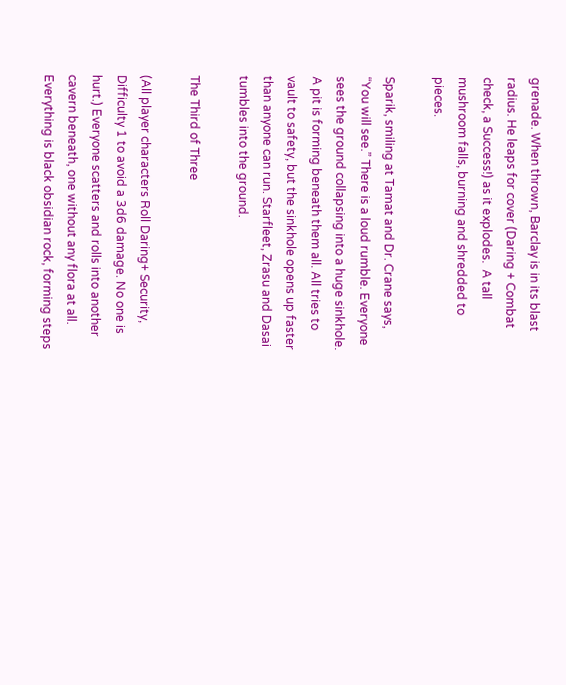grenade. When thrown, Barclay is in its blast radius. He leaps for cover (Daring + Combat check, a Success!) as it explodes.  A tall mushroom falls, burning and shredded to pieces.

Sparik, smiling at Tamat and Dr. Crane says, “You will see.” There is a loud rumble. Everyone sees the ground collapsing into a huge sinkhole. A pit is forming beneath them all. All tries to vault to safety, but the sinkhole opens up faster than anyone can run. Starfleet, Zrasu and Dasai tumbles into the ground.

The Third of Three

(All player characters Roll Daring+ Security, Difficulty 1 to avoid a 3d6 damage. No one is hurt.) Everyone scatters and rolls into another cavern beneath, one without any flora at all. Everything is black obsidian rock, forming steps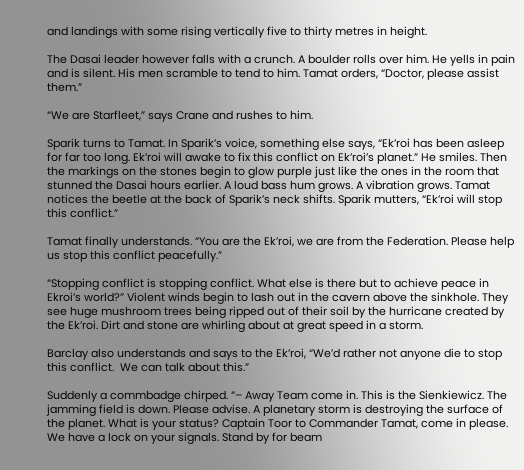and landings with some rising vertically five to thirty metres in height.

The Dasai leader however falls with a crunch. A boulder rolls over him. He yells in pain and is silent. His men scramble to tend to him. Tamat orders, “Doctor, please assist them.”

“We are Starfleet,” says Crane and rushes to him.

Sparik turns to Tamat. In Sparik’s voice, something else says, “Ek’roi has been asleep for far too long. Ek’roi will awake to fix this conflict on Ek’roi’s planet.” He smiles. Then the markings on the stones begin to glow purple just like the ones in the room that stunned the Dasai hours earlier. A loud bass hum grows. A vibration grows. Tamat notices the beetle at the back of Sparik’s neck shifts. Sparik mutters, “Ek’roi will stop this conflict.”

Tamat finally understands. “You are the Ek’roi, we are from the Federation. Please help us stop this conflict peacefully.”

“Stopping conflict is stopping conflict. What else is there but to achieve peace in Ekroi’s world?” Violent winds begin to lash out in the cavern above the sinkhole. They see huge mushroom trees being ripped out of their soil by the hurricane created by the Ek’roi. Dirt and stone are whirling about at great speed in a storm.

Barclay also understands and says to the Ek’roi, “We’d rather not anyone die to stop this conflict.  We can talk about this.”

Suddenly a commbadge chirped. “– Away Team come in. This is the Sienkiewicz. The jamming field is down. Please advise. A planetary storm is destroying the surface of the planet. What is your status? Captain Toor to Commander Tamat, come in please. We have a lock on your signals. Stand by for beam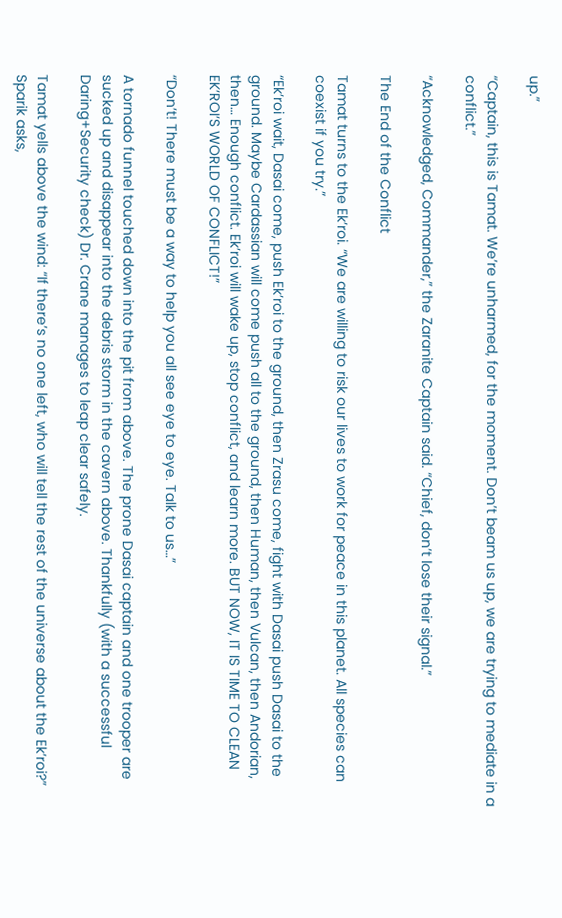up.”

“Captain, this is Tamat. We’re unharmed, for the moment. Don’t beam us up, we are trying to mediate in a conflict.”

“Acknowledged, Commander,” the Zaranite Captain said. “Chief, don’t lose their signal.”

The End of the Conflict

Tamat turns to the Ek’roi. “We are willing to risk our lives to work for peace in this planet. All species can coexist if you try.”

“Ek’roi wait, Dasai come, push Ek’roi to the ground, then Zrasu come, fight with Dasai push Dasai to the ground. Maybe Cardassian will come push all to the ground, then Human, then Vulcan, then Andorian, then… Enough conflict. Ek’roi will wake up, stop conflict, and learn more. BUT NOW, IT IS TIME TO CLEAN EK’ROI’S WORLD OF CONFLICT!”

“Don’t! There must be a way to help you all see eye to eye. Talk to us…”

A tornado funnel touched down into the pit from above. The prone Dasai captain and one trooper are sucked up and disappear into the debris storm in the cavern above. Thankfully (with a successful Daring+Security check) Dr. Crane manages to leap clear safely.

Tamat yells above the wind: “If there’s no one left, who will tell the rest of the universe about the Ek’roi?” Sparik asks,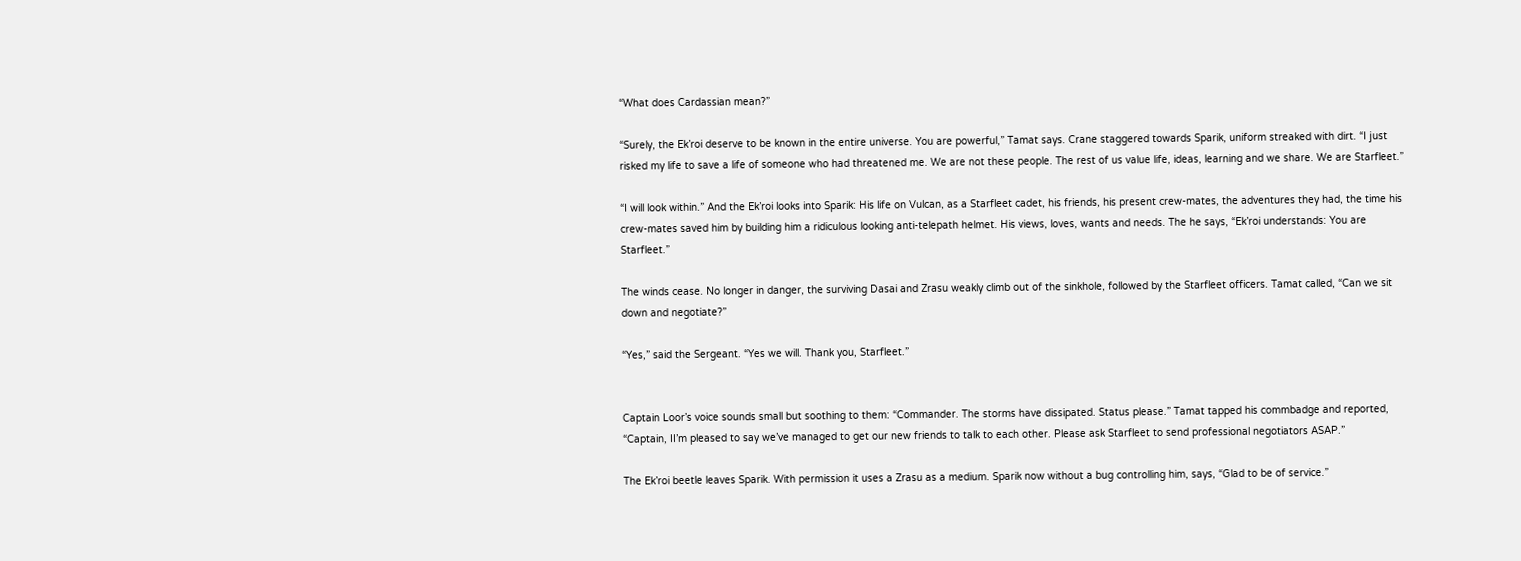“What does Cardassian mean?”

“Surely, the Ek’roi deserve to be known in the entire universe. You are powerful,” Tamat says. Crane staggered towards Sparik, uniform streaked with dirt. “I just risked my life to save a life of someone who had threatened me. We are not these people. The rest of us value life, ideas, learning and we share. We are Starfleet.”

“I will look within.” And the Ek’roi looks into Sparik: His life on Vulcan, as a Starfleet cadet, his friends, his present crew-mates, the adventures they had, the time his crew-mates saved him by building him a ridiculous looking anti-telepath helmet. His views, loves, wants and needs. The he says, “Ek’roi understands: You are Starfleet.”

The winds cease. No longer in danger, the surviving Dasai and Zrasu weakly climb out of the sinkhole, followed by the Starfleet officers. Tamat called, “Can we sit down and negotiate?”

“Yes,” said the Sergeant. “Yes we will. Thank you, Starfleet.”


Captain Loor’s voice sounds small but soothing to them: “Commander. The storms have dissipated. Status please.” Tamat tapped his commbadge and reported, “Captain, II’m pleased to say we’ve managed to get our new friends to talk to each other. Please ask Starfleet to send professional negotiators ASAP.”

The Ek’roi beetle leaves Sparik. With permission it uses a Zrasu as a medium. Sparik now without a bug controlling him, says, “Glad to be of service.”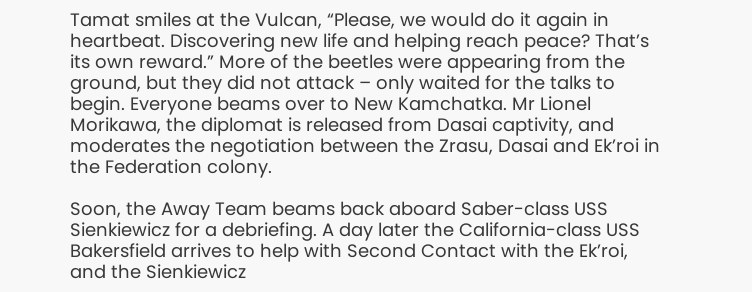Tamat smiles at the Vulcan, “Please, we would do it again in heartbeat. Discovering new life and helping reach peace? That’s its own reward.” More of the beetles were appearing from the ground, but they did not attack – only waited for the talks to begin. Everyone beams over to New Kamchatka. Mr Lionel Morikawa, the diplomat is released from Dasai captivity, and moderates the negotiation between the Zrasu, Dasai and Ek’roi in the Federation colony.

Soon, the Away Team beams back aboard Saber-class USS Sienkiewicz for a debriefing. A day later the California-class USS Bakersfield arrives to help with Second Contact with the Ek’roi, and the Sienkiewicz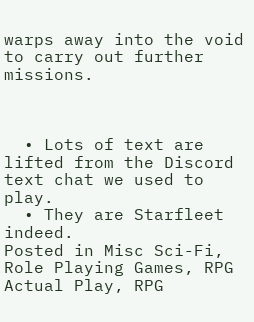warps away into the void to carry out further missions.



  • Lots of text are lifted from the Discord text chat we used to play.
  • They are Starfleet indeed.
Posted in Misc Sci-Fi, Role Playing Games, RPG Actual Play, RPG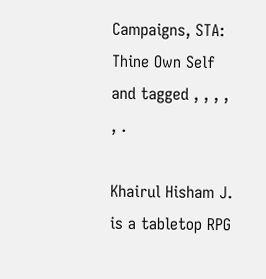Campaigns, STA: Thine Own Self and tagged , , , , , .

Khairul Hisham J. is a tabletop RPG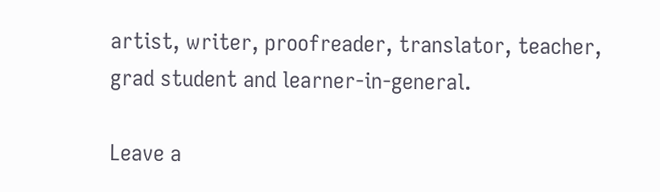artist, writer, proofreader, translator, teacher, grad student and learner-in-general.

Leave a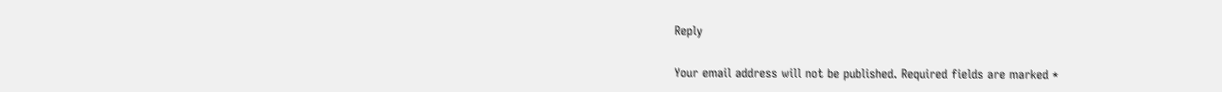Reply

Your email address will not be published. Required fields are marked *